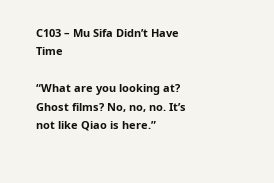C103 – Mu Sifa Didn’t Have Time

“What are you looking at? Ghost films? No, no, no. It’s not like Qiao is here.”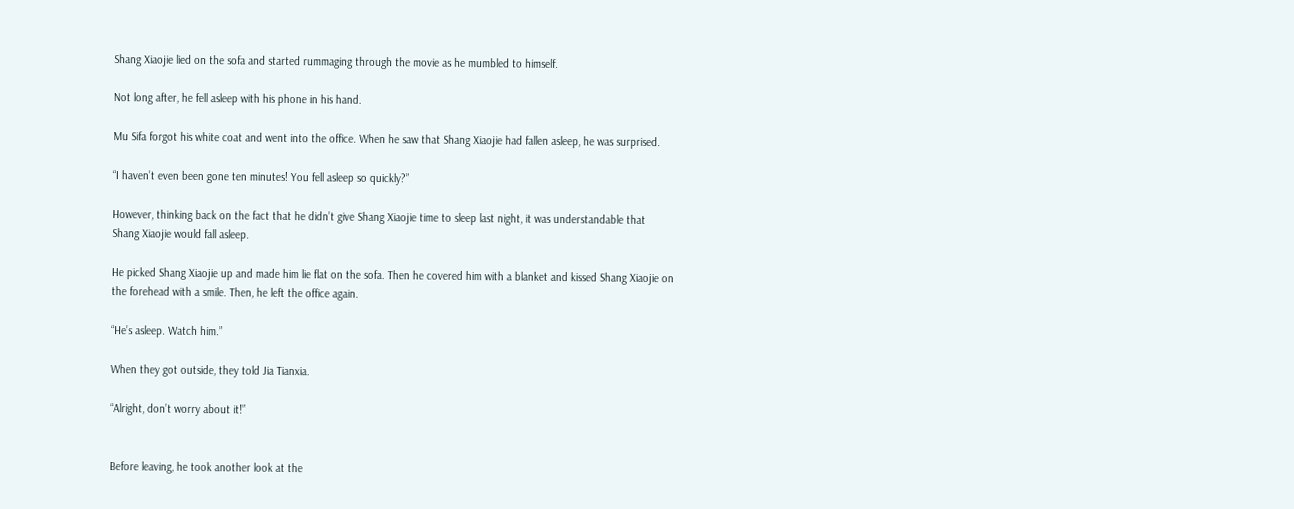Shang Xiaojie lied on the sofa and started rummaging through the movie as he mumbled to himself.

Not long after, he fell asleep with his phone in his hand.

Mu Sifa forgot his white coat and went into the office. When he saw that Shang Xiaojie had fallen asleep, he was surprised.

“I haven’t even been gone ten minutes! You fell asleep so quickly?”

However, thinking back on the fact that he didn’t give Shang Xiaojie time to sleep last night, it was understandable that Shang Xiaojie would fall asleep.

He picked Shang Xiaojie up and made him lie flat on the sofa. Then he covered him with a blanket and kissed Shang Xiaojie on the forehead with a smile. Then, he left the office again.

“He’s asleep. Watch him.”

When they got outside, they told Jia Tianxia.

“Alright, don’t worry about it!”


Before leaving, he took another look at the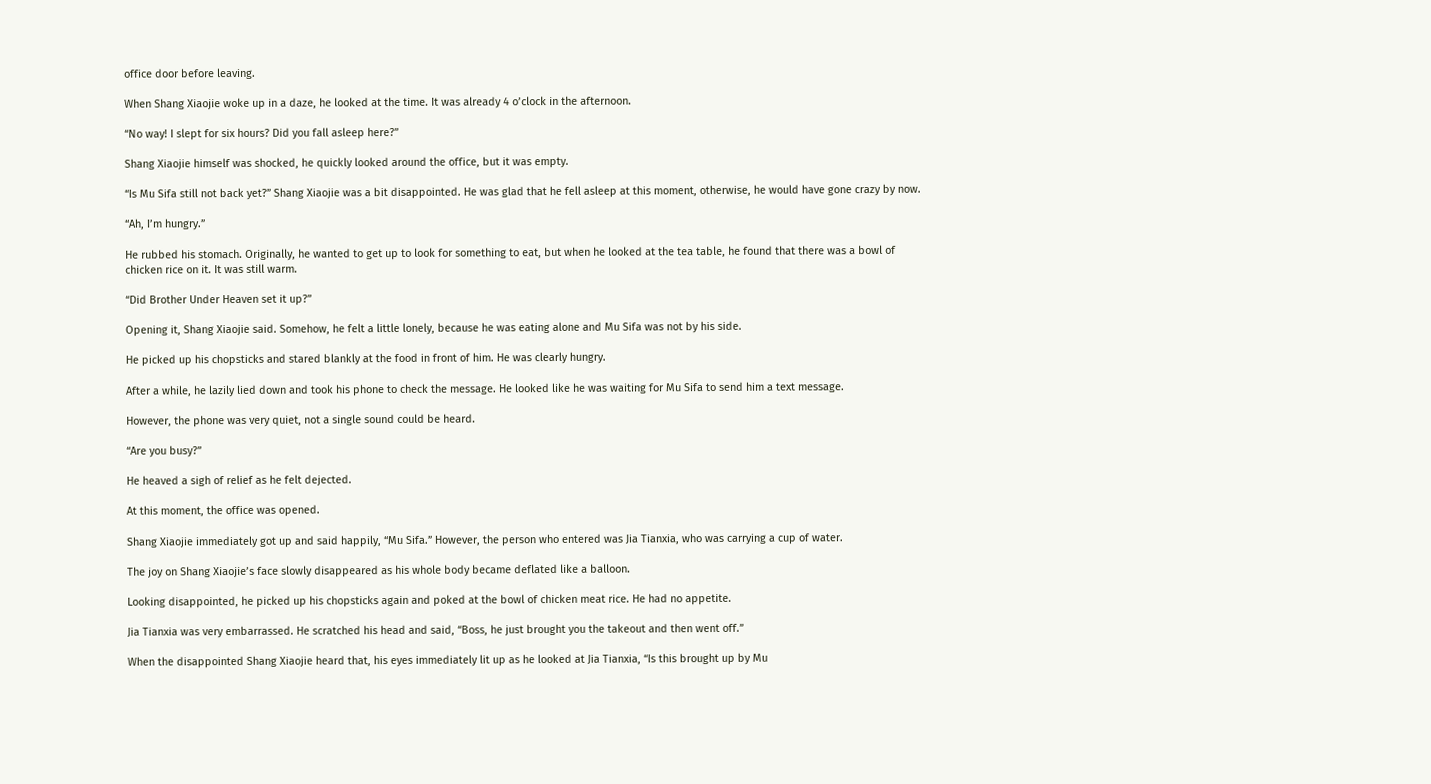office door before leaving.

When Shang Xiaojie woke up in a daze, he looked at the time. It was already 4 o’clock in the afternoon.

“No way! I slept for six hours? Did you fall asleep here?”

Shang Xiaojie himself was shocked, he quickly looked around the office, but it was empty.

“Is Mu Sifa still not back yet?” Shang Xiaojie was a bit disappointed. He was glad that he fell asleep at this moment, otherwise, he would have gone crazy by now.

“Ah, I’m hungry.”

He rubbed his stomach. Originally, he wanted to get up to look for something to eat, but when he looked at the tea table, he found that there was a bowl of chicken rice on it. It was still warm.

“Did Brother Under Heaven set it up?”

Opening it, Shang Xiaojie said. Somehow, he felt a little lonely, because he was eating alone and Mu Sifa was not by his side.

He picked up his chopsticks and stared blankly at the food in front of him. He was clearly hungry.

After a while, he lazily lied down and took his phone to check the message. He looked like he was waiting for Mu Sifa to send him a text message.

However, the phone was very quiet, not a single sound could be heard.

“Are you busy?”

He heaved a sigh of relief as he felt dejected.

At this moment, the office was opened.

Shang Xiaojie immediately got up and said happily, “Mu Sifa.” However, the person who entered was Jia Tianxia, who was carrying a cup of water.

The joy on Shang Xiaojie’s face slowly disappeared as his whole body became deflated like a balloon.

Looking disappointed, he picked up his chopsticks again and poked at the bowl of chicken meat rice. He had no appetite.

Jia Tianxia was very embarrassed. He scratched his head and said, “Boss, he just brought you the takeout and then went off.”

When the disappointed Shang Xiaojie heard that, his eyes immediately lit up as he looked at Jia Tianxia, “Is this brought up by Mu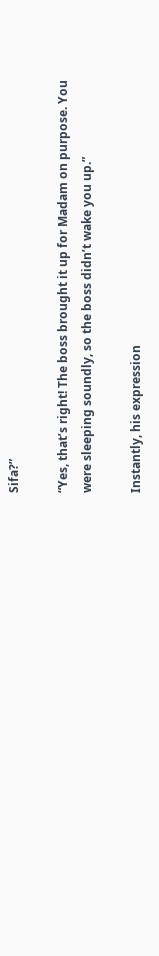Sifa?”

“Yes, that’s right! The boss brought it up for Madam on purpose. You were sleeping soundly, so the boss didn’t wake you up.”

Instantly, his expression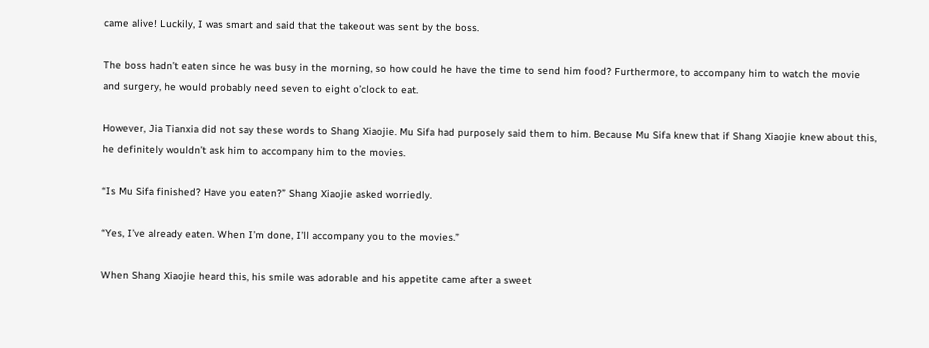came alive! Luckily, I was smart and said that the takeout was sent by the boss.

The boss hadn’t eaten since he was busy in the morning, so how could he have the time to send him food? Furthermore, to accompany him to watch the movie and surgery, he would probably need seven to eight o’clock to eat.

However, Jia Tianxia did not say these words to Shang Xiaojie. Mu Sifa had purposely said them to him. Because Mu Sifa knew that if Shang Xiaojie knew about this, he definitely wouldn’t ask him to accompany him to the movies.

“Is Mu Sifa finished? Have you eaten?” Shang Xiaojie asked worriedly.

“Yes, I’ve already eaten. When I’m done, I’ll accompany you to the movies.”

When Shang Xiaojie heard this, his smile was adorable and his appetite came after a sweet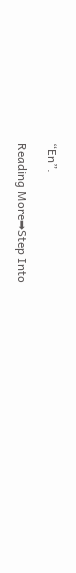“En”.

Reading More➡Step Into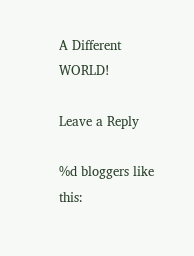A Different WORLD!

Leave a Reply

%d bloggers like this: